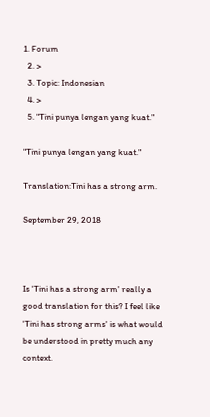1. Forum
  2. >
  3. Topic: Indonesian
  4. >
  5. "Tini punya lengan yang kuat."

"Tini punya lengan yang kuat."

Translation:Tini has a strong arm.

September 29, 2018



Is 'Tini has a strong arm' really a good translation for this? I feel like 'Tini has strong arms' is what would be understood in pretty much any context.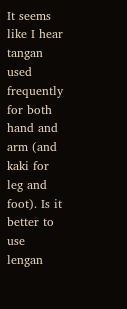It seems like I hear tangan used frequently for both hand and arm (and kaki for leg and foot). Is it better to use lengan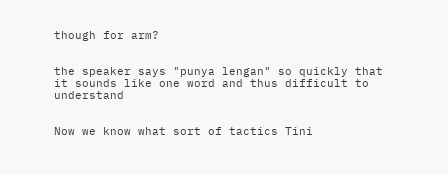though for arm?


the speaker says "punya lengan" so quickly that it sounds like one word and thus difficult to understand


Now we know what sort of tactics Tini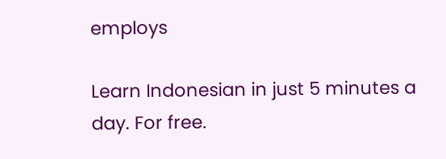employs

Learn Indonesian in just 5 minutes a day. For free.